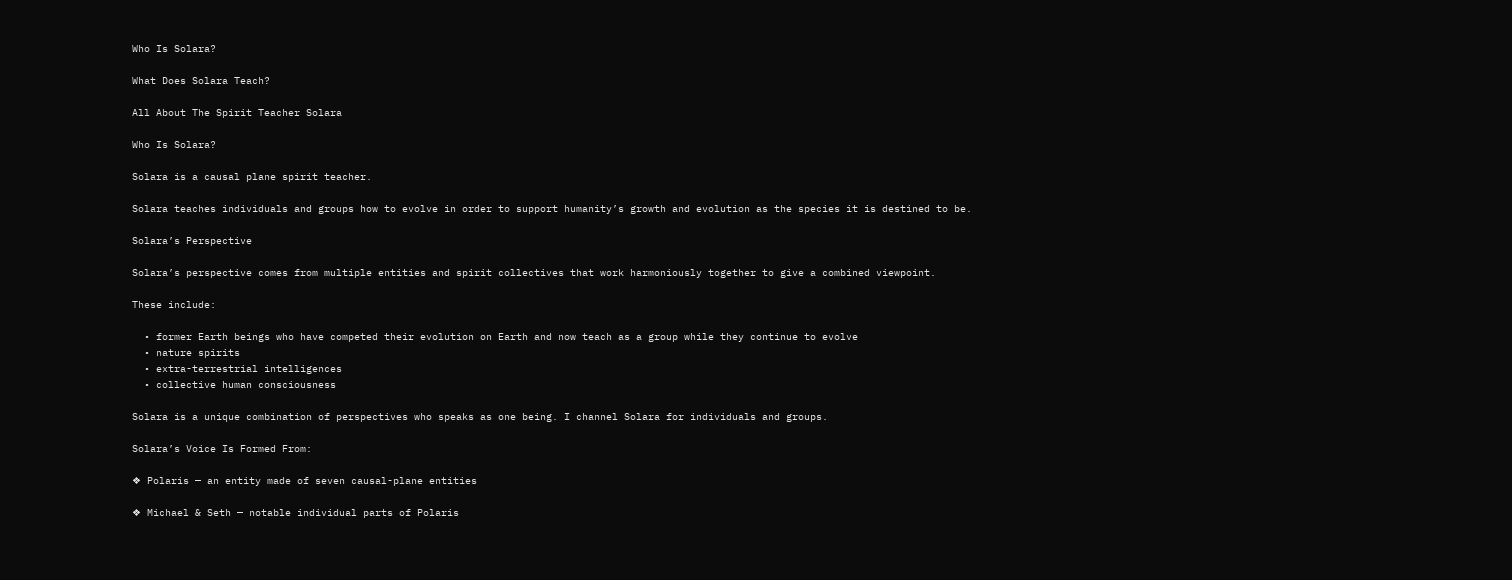Who Is Solara?

What Does Solara Teach?

All About The Spirit Teacher Solara

Who Is Solara?

Solara is a causal plane spirit teacher.

Solara teaches individuals and groups how to evolve in order to support humanity’s growth and evolution as the species it is destined to be.

Solara’s Perspective

Solara’s perspective comes from multiple entities and spirit collectives that work harmoniously together to give a combined viewpoint.

These include:

  • former Earth beings who have competed their evolution on Earth and now teach as a group while they continue to evolve
  • nature spirits
  • extra-terrestrial intelligences
  • collective human consciousness

Solara is a unique combination of perspectives who speaks as one being. I channel Solara for individuals and groups.

Solara’s Voice Is Formed From:

❖ Polaris — an entity made of seven causal-plane entities

❖ Michael & Seth — notable individual parts of Polaris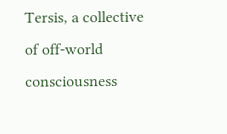Tersis, a collective of off-world consciousness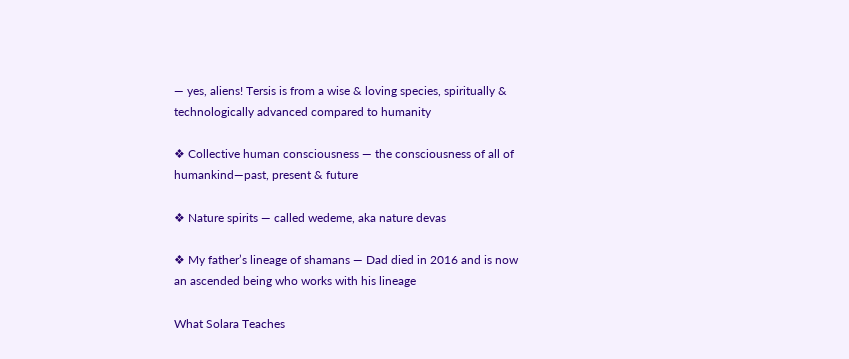— yes, aliens! Tersis is from a wise & loving species, spiritually & technologically advanced compared to humanity

❖ Collective human consciousness — the consciousness of all of humankind—past, present & future

❖ Nature spirits — called wedeme, aka nature devas

❖ My father’s lineage of shamans — Dad died in 2016 and is now an ascended being who works with his lineage

What Solara Teaches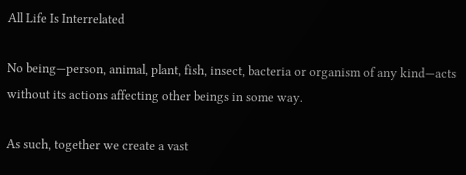All Life Is Interrelated

No being—person, animal, plant, fish, insect, bacteria or organism of any kind—acts without its actions affecting other beings in some way.

As such, together we create a vast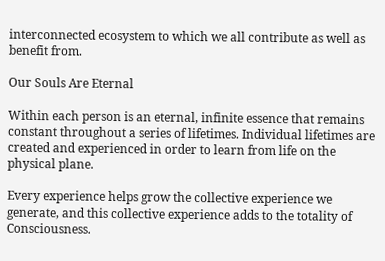interconnected ecosystem to which we all contribute as well as benefit from.

Our Souls Are Eternal

Within each person is an eternal, infinite essence that remains constant throughout a series of lifetimes. Individual lifetimes are created and experienced in order to learn from life on the physical plane.

Every experience helps grow the collective experience we generate, and this collective experience adds to the totality of Consciousness.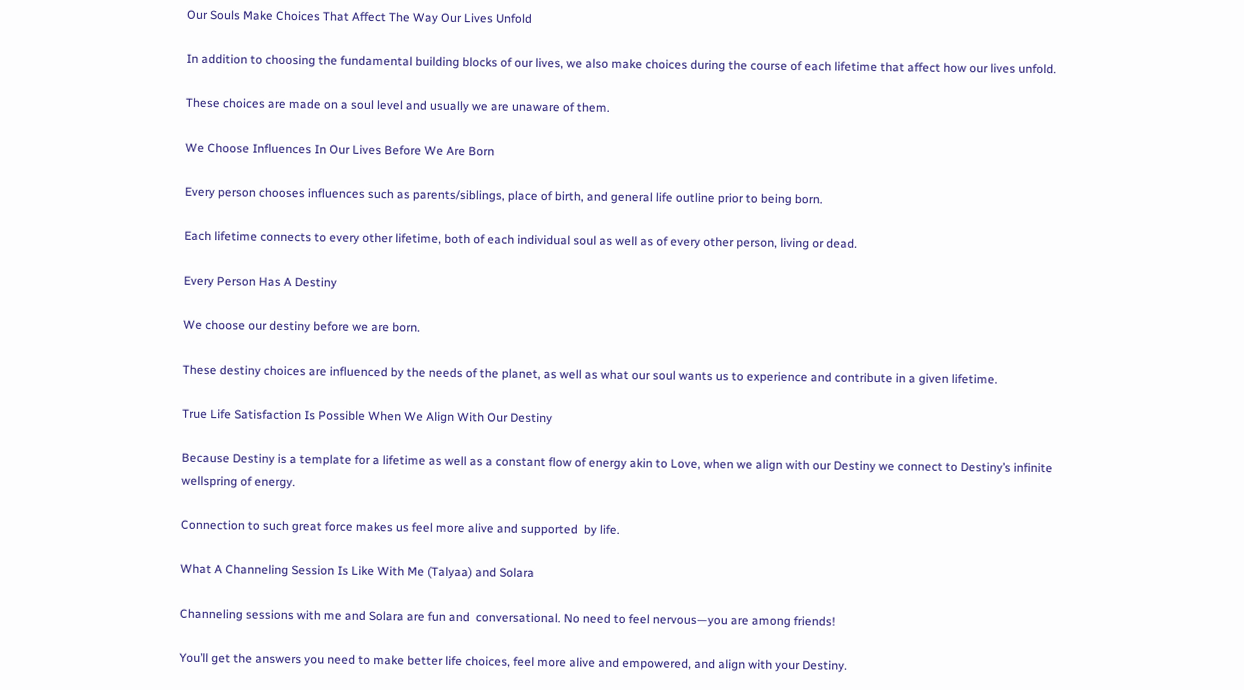Our Souls Make Choices That Affect The Way Our Lives Unfold

In addition to choosing the fundamental building blocks of our lives, we also make choices during the course of each lifetime that affect how our lives unfold.

These choices are made on a soul level and usually we are unaware of them.

We Choose Influences In Our Lives Before We Are Born

Every person chooses influences such as parents/siblings, place of birth, and general life outline prior to being born.

Each lifetime connects to every other lifetime, both of each individual soul as well as of every other person, living or dead.

Every Person Has A Destiny

We choose our destiny before we are born.

These destiny choices are influenced by the needs of the planet, as well as what our soul wants us to experience and contribute in a given lifetime.

True Life Satisfaction Is Possible When We Align With Our Destiny

Because Destiny is a template for a lifetime as well as a constant flow of energy akin to Love, when we align with our Destiny we connect to Destiny’s infinite wellspring of energy.

Connection to such great force makes us feel more alive and supported  by life.

What A Channeling Session Is Like With Me (Talyaa) and Solara

Channeling sessions with me and Solara are fun and  conversational. No need to feel nervous—you are among friends!

You’ll get the answers you need to make better life choices, feel more alive and empowered, and align with your Destiny.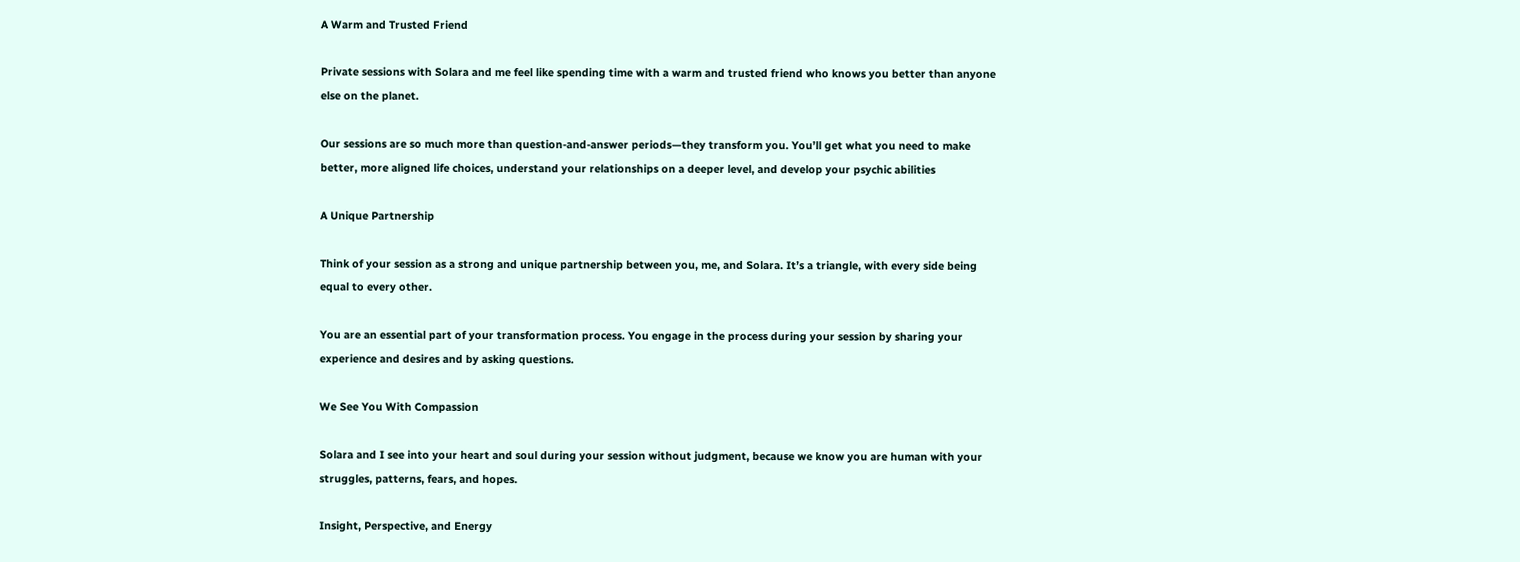A Warm and Trusted Friend

Private sessions with Solara and me feel like spending time with a warm and trusted friend who knows you better than anyone else on the planet.

Our sessions are so much more than question-and-answer periods—they transform you. You’ll get what you need to make better, more aligned life choices, understand your relationships on a deeper level, and develop your psychic abilities

A Unique Partnership

Think of your session as a strong and unique partnership between you, me, and Solara. It’s a triangle, with every side being equal to every other.

You are an essential part of your transformation process. You engage in the process during your session by sharing your experience and desires and by asking questions.

We See You With Compassion

Solara and I see into your heart and soul during your session without judgment, because we know you are human with your struggles, patterns, fears, and hopes.

Insight, Perspective, and Energy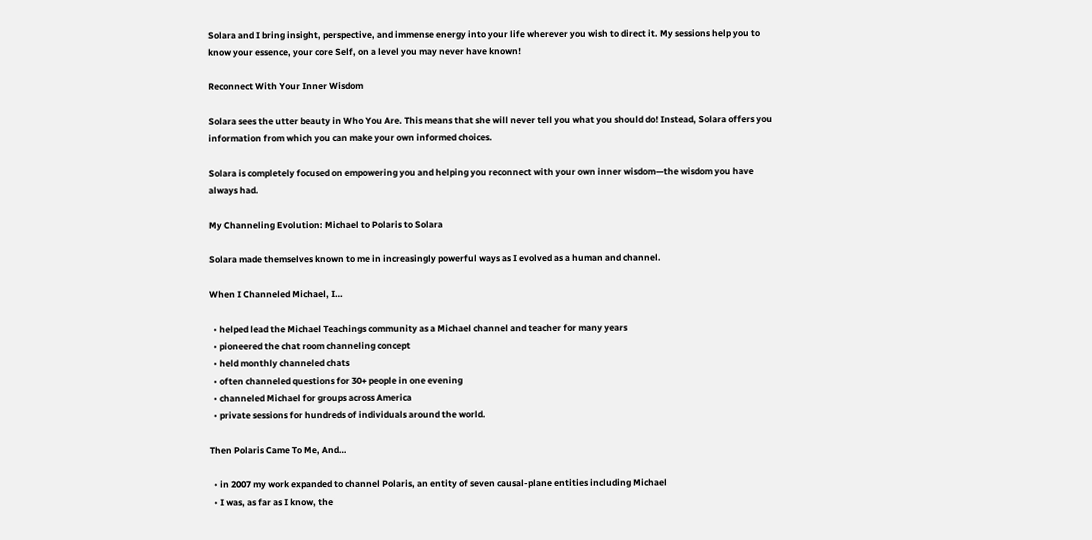Solara and I bring insight, perspective, and immense energy into your life wherever you wish to direct it. My sessions help you to know your essence, your core Self, on a level you may never have known!

Reconnect With Your Inner Wisdom

Solara sees the utter beauty in Who You Are. This means that she will never tell you what you should do! Instead, Solara offers you information from which you can make your own informed choices.

Solara is completely focused on empowering you and helping you reconnect with your own inner wisdom—the wisdom you have always had.

My Channeling Evolution: Michael to Polaris to Solara

Solara made themselves known to me in increasingly powerful ways as I evolved as a human and channel.

When I Channeled Michael, I…

  • helped lead the Michael Teachings community as a Michael channel and teacher for many years
  • pioneered the chat room channeling concept
  • held monthly channeled chats
  • often channeled questions for 30+ people in one evening
  • channeled Michael for groups across America
  • private sessions for hundreds of individuals around the world.

Then Polaris Came To Me, And…

  • in 2007 my work expanded to channel Polaris, an entity of seven causal-plane entities including Michael
  • I was, as far as I know, the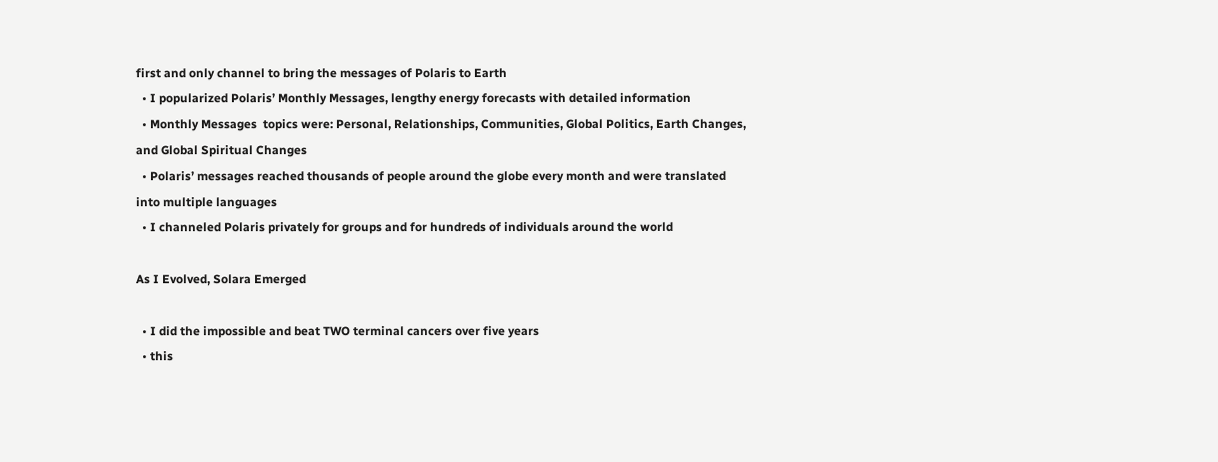first and only channel to bring the messages of Polaris to Earth
  • I popularized Polaris’ Monthly Messages, lengthy energy forecasts with detailed information
  • Monthly Messages  topics were: Personal, Relationships, Communities, Global Politics, Earth Changes, and Global Spiritual Changes
  • Polaris’ messages reached thousands of people around the globe every month and were translated into multiple languages
  • I channeled Polaris privately for groups and for hundreds of individuals around the world

As I Evolved, Solara Emerged

  • I did the impossible and beat TWO terminal cancers over five years
  • this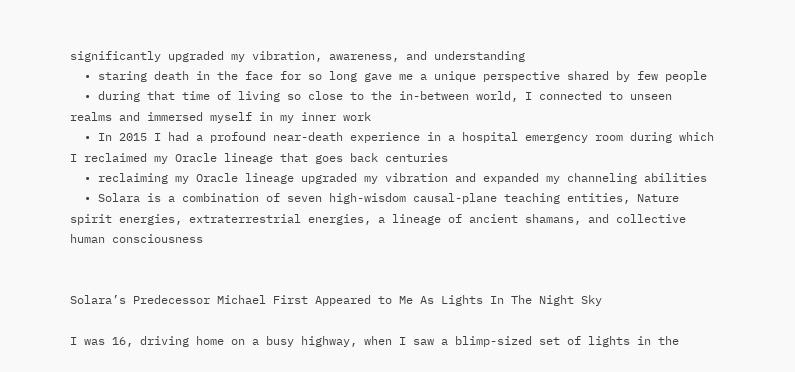significantly upgraded my vibration, awareness, and understanding
  • staring death in the face for so long gave me a unique perspective shared by few people
  • during that time of living so close to the in-between world, I connected to unseen realms and immersed myself in my inner work
  • In 2015 I had a profound near-death experience in a hospital emergency room during which I reclaimed my Oracle lineage that goes back centuries
  • reclaiming my Oracle lineage upgraded my vibration and expanded my channeling abilities
  • Solara is a combination of seven high-wisdom causal-plane teaching entities, Nature spirit energies, extraterrestrial energies, a lineage of ancient shamans, and collective human consciousness


Solara’s Predecessor Michael First Appeared to Me As Lights In The Night Sky

I was 16, driving home on a busy highway, when I saw a blimp-sized set of lights in the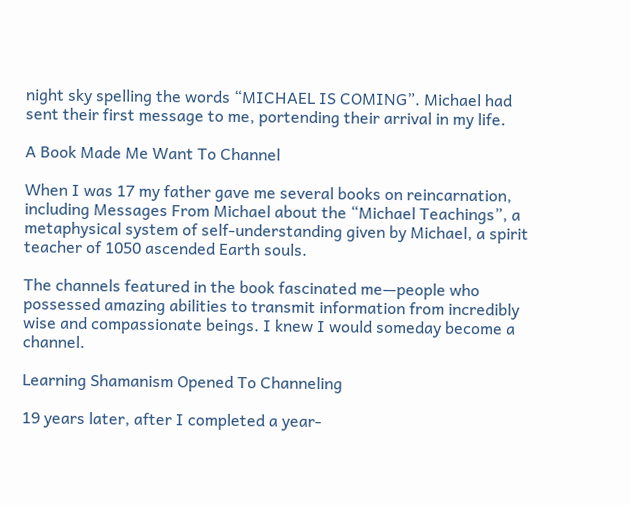night sky spelling the words “MICHAEL IS COMING”. Michael had sent their first message to me, portending their arrival in my life.

A Book Made Me Want To Channel

When I was 17 my father gave me several books on reincarnation, including Messages From Michael about the “Michael Teachings”, a metaphysical system of self-understanding given by Michael, a spirit teacher of 1050 ascended Earth souls.

The channels featured in the book fascinated me—people who possessed amazing abilities to transmit information from incredibly wise and compassionate beings. I knew I would someday become a channel.

Learning Shamanism Opened To Channeling

19 years later, after I completed a year-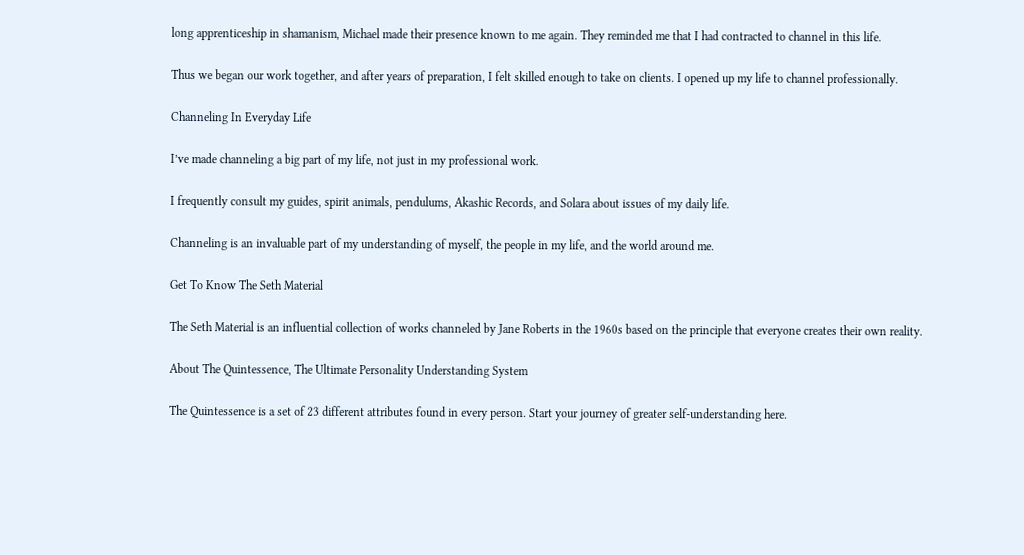long apprenticeship in shamanism, Michael made their presence known to me again. They reminded me that I had contracted to channel in this life.

Thus we began our work together, and after years of preparation, I felt skilled enough to take on clients. I opened up my life to channel professionally.

Channeling In Everyday Life

I’ve made channeling a big part of my life, not just in my professional work.

I frequently consult my guides, spirit animals, pendulums, Akashic Records, and Solara about issues of my daily life.

Channeling is an invaluable part of my understanding of myself, the people in my life, and the world around me.

Get To Know The Seth Material

The Seth Material is an influential collection of works channeled by Jane Roberts in the 1960s based on the principle that everyone creates their own reality.

About The Quintessence, The Ultimate Personality Understanding System

The Quintessence is a set of 23 different attributes found in every person. Start your journey of greater self-understanding here.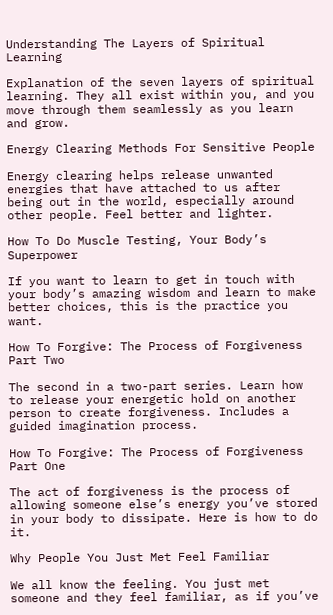Understanding The Layers of Spiritual Learning

Explanation of the seven layers of spiritual learning. They all exist within you, and you move through them seamlessly as you learn and grow.

Energy Clearing Methods For Sensitive People

Energy clearing helps release unwanted energies that have attached to us after being out in the world, especially around other people. Feel better and lighter.

How To Do Muscle Testing, Your Body’s Superpower

If you want to learn to get in touch with your body’s amazing wisdom and learn to make better choices, this is the practice you want.

How To Forgive: The Process of Forgiveness Part Two

The second in a two-part series. Learn how to release your energetic hold on another person to create forgiveness. Includes a guided imagination process.

How To Forgive: The Process of Forgiveness Part One

The act of forgiveness is the process of allowing someone else’s energy you’ve stored in your body to dissipate. Here is how to do it.

Why People You Just Met Feel Familiar

We all know the feeling. You just met someone and they feel familiar, as if you’ve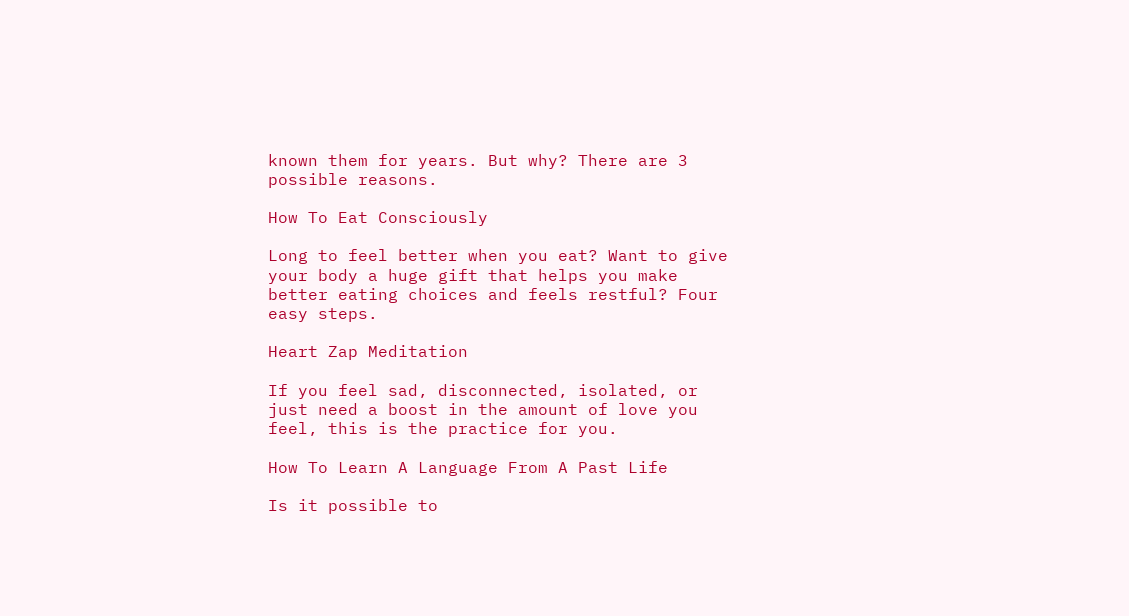known them for years. But why? There are 3 possible reasons.

How To Eat Consciously

Long to feel better when you eat? Want to give your body a huge gift that helps you make better eating choices and feels restful? Four easy steps.

Heart Zap Meditation

If you feel sad, disconnected, isolated, or just need a boost in the amount of love you feel, this is the practice for you.

How To Learn A Language From A Past Life

Is it possible to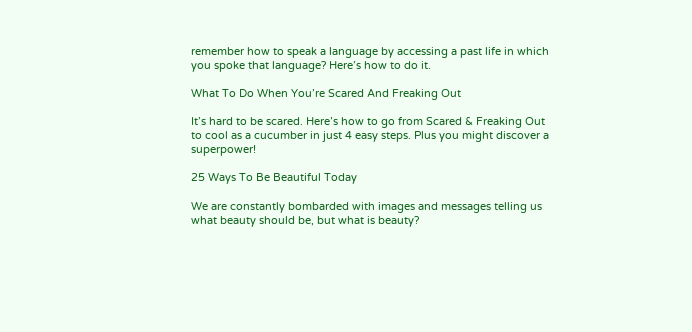remember how to speak a language by accessing a past life in which you spoke that language? Here’s how to do it.

What To Do When You’re Scared And Freaking Out

It’s hard to be scared. Here’s how to go from Scared & Freaking Out to cool as a cucumber in just 4 easy steps. Plus you might discover a superpower!

25 Ways To Be Beautiful Today

We are constantly bombarded with images and messages telling us what beauty should be, but what is beauty?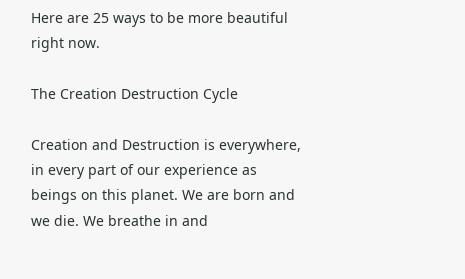Here are 25 ways to be more beautiful right now.

The Creation Destruction Cycle

Creation and Destruction is everywhere, in every part of our experience as beings on this planet. We are born and we die. We breathe in and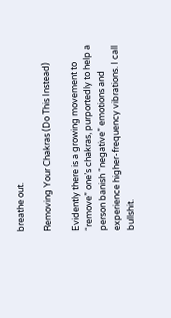breathe out.

Removing Your Chakras (Do This Instead)

Evidently there is a growing movement to “remove” one’s chakras, purportedly to help a person banish “negative” emotions and experience higher-frequency vibrations. I call bullshit.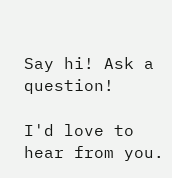Say hi! Ask a question!

I'd love to hear from you.